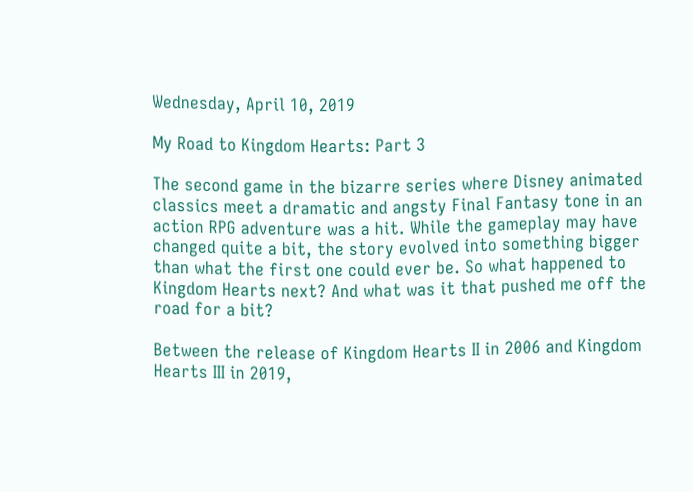Wednesday, April 10, 2019

My Road to Kingdom Hearts: Part 3

The second game in the bizarre series where Disney animated classics meet a dramatic and angsty Final Fantasy tone in an action RPG adventure was a hit. While the gameplay may have changed quite a bit, the story evolved into something bigger than what the first one could ever be. So what happened to Kingdom Hearts next? And what was it that pushed me off the road for a bit?

Between the release of Kingdom Hearts II in 2006 and Kingdom Hearts III in 2019,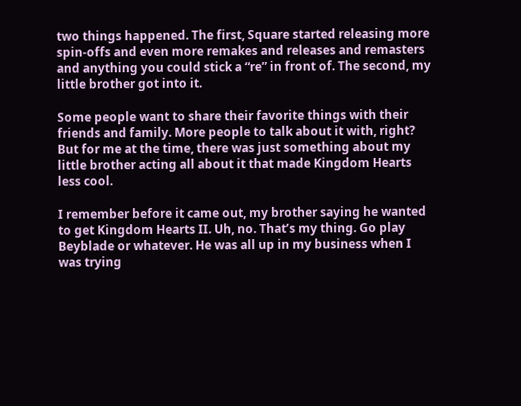two things happened. The first, Square started releasing more spin-offs and even more remakes and releases and remasters and anything you could stick a “re” in front of. The second, my little brother got into it.

Some people want to share their favorite things with their friends and family. More people to talk about it with, right? But for me at the time, there was just something about my little brother acting all about it that made Kingdom Hearts less cool.

I remember before it came out, my brother saying he wanted to get Kingdom Hearts II. Uh, no. That’s my thing. Go play Beyblade or whatever. He was all up in my business when I was trying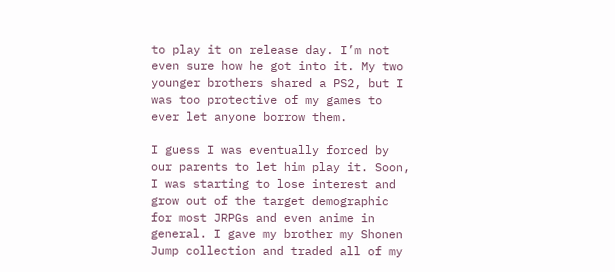to play it on release day. I’m not even sure how he got into it. My two younger brothers shared a PS2, but I was too protective of my games to ever let anyone borrow them.

I guess I was eventually forced by our parents to let him play it. Soon, I was starting to lose interest and grow out of the target demographic for most JRPGs and even anime in general. I gave my brother my Shonen Jump collection and traded all of my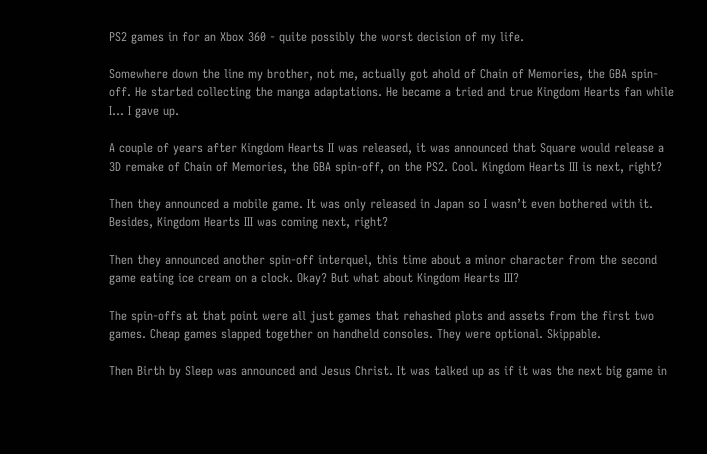PS2 games in for an Xbox 360 - quite possibly the worst decision of my life.

Somewhere down the line my brother, not me, actually got ahold of Chain of Memories, the GBA spin-off. He started collecting the manga adaptations. He became a tried and true Kingdom Hearts fan while I… I gave up.

A couple of years after Kingdom Hearts II was released, it was announced that Square would release a 3D remake of Chain of Memories, the GBA spin-off, on the PS2. Cool. Kingdom Hearts III is next, right?

Then they announced a mobile game. It was only released in Japan so I wasn’t even bothered with it. Besides, Kingdom Hearts III was coming next, right?

Then they announced another spin-off interquel, this time about a minor character from the second game eating ice cream on a clock. Okay? But what about Kingdom Hearts III?

The spin-offs at that point were all just games that rehashed plots and assets from the first two games. Cheap games slapped together on handheld consoles. They were optional. Skippable.

Then Birth by Sleep was announced and Jesus Christ. It was talked up as if it was the next big game in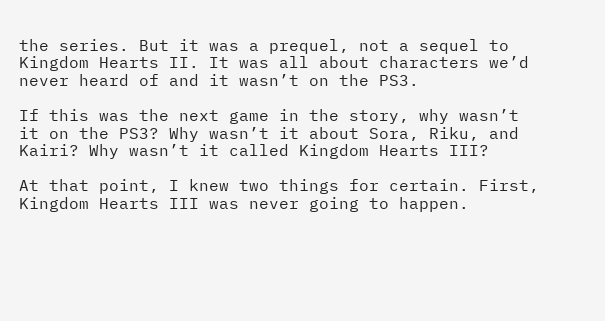the series. But it was a prequel, not a sequel to Kingdom Hearts II. It was all about characters we’d never heard of and it wasn’t on the PS3.

If this was the next game in the story, why wasn’t it on the PS3? Why wasn’t it about Sora, Riku, and Kairi? Why wasn’t it called Kingdom Hearts III?

At that point, I knew two things for certain. First, Kingdom Hearts III was never going to happen.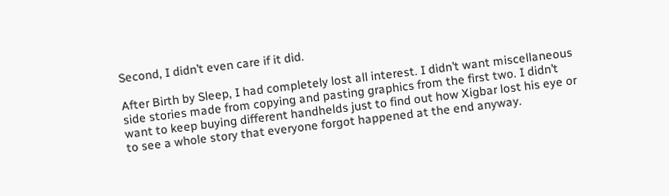Second, I didn’t even care if it did.

After Birth by Sleep, I had completely lost all interest. I didn’t want miscellaneous side stories made from copying and pasting graphics from the first two. I didn’t want to keep buying different handhelds just to find out how Xigbar lost his eye or to see a whole story that everyone forgot happened at the end anyway.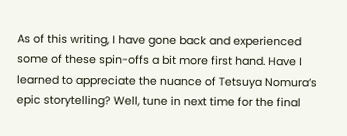As of this writing, I have gone back and experienced some of these spin-offs a bit more first hand. Have I learned to appreciate the nuance of Tetsuya Nomura’s epic storytelling? Well, tune in next time for the final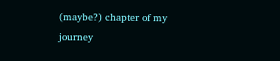(maybe?) chapter of my journey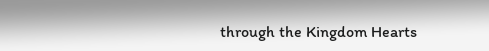through the Kingdom Hearts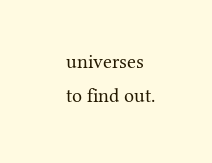universes to find out.